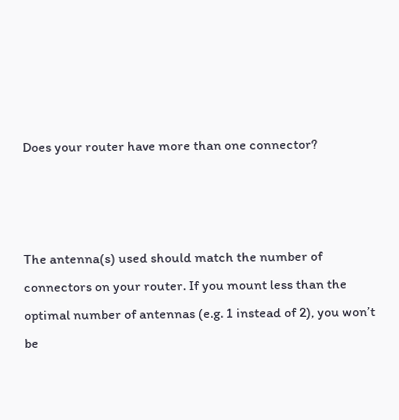Does your router have more than one connector?



The antenna(s) used should match the number of connectors on your router. If you mount less than the optimal number of antennas (e.g. 1 instead of 2), you won’t be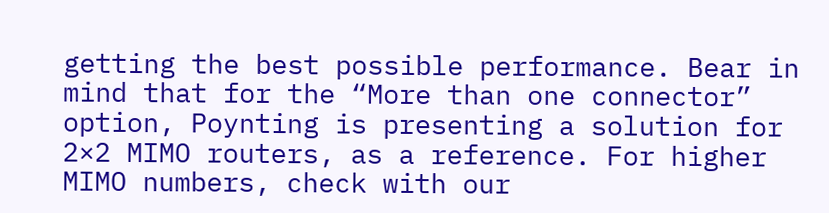getting the best possible performance. Bear in mind that for the “More than one connector” option, Poynting is presenting a solution for 2×2 MIMO routers, as a reference. For higher MIMO numbers, check with our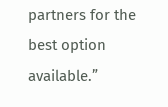partners for the best option available.”